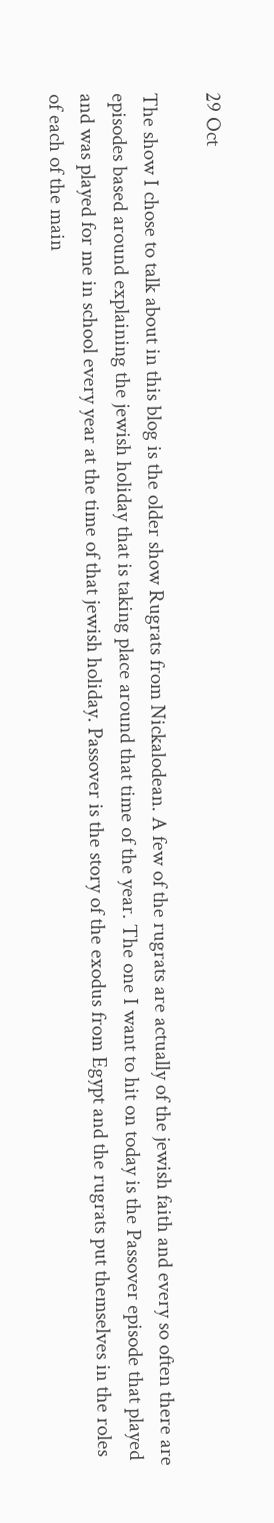29 Oct

The show I chose to talk about in this blog is the older show Rugrats from Nickalodean. A few of the rugrats are actually of the jewish faith and every so often there are episodes based around explaining the jewish holiday that is taking place around that time of the year. The one I want to hit on today is the Passover episode that played and was played for me in school every year at the time of that jewish holiday. Passover is the story of the exodus from Egypt and the rugrats put themselves in the roles of each of the main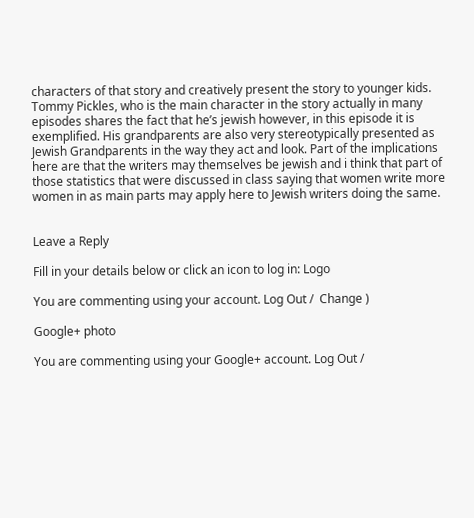characters of that story and creatively present the story to younger kids. Tommy Pickles, who is the main character in the story actually in many episodes shares the fact that he’s jewish however, in this episode it is exemplified. His grandparents are also very stereotypically presented as Jewish Grandparents in the way they act and look. Part of the implications here are that the writers may themselves be jewish and i think that part of those statistics that were discussed in class saying that women write more women in as main parts may apply here to Jewish writers doing the same.


Leave a Reply

Fill in your details below or click an icon to log in: Logo

You are commenting using your account. Log Out /  Change )

Google+ photo

You are commenting using your Google+ account. Log Out /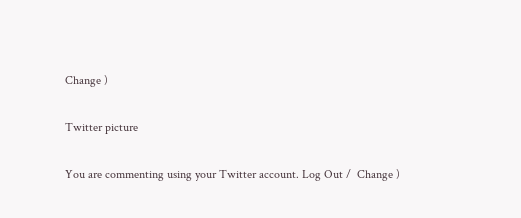Change )

Twitter picture

You are commenting using your Twitter account. Log Out /  Change )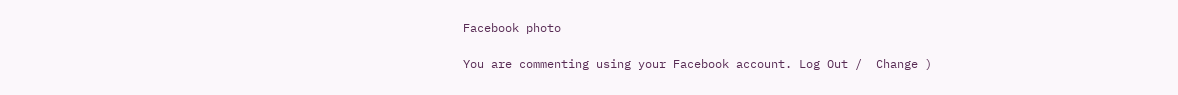Facebook photo

You are commenting using your Facebook account. Log Out /  Change )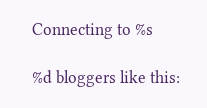Connecting to %s

%d bloggers like this: